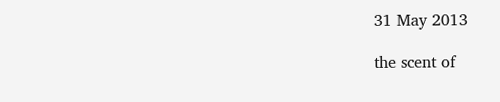31 May 2013

the scent of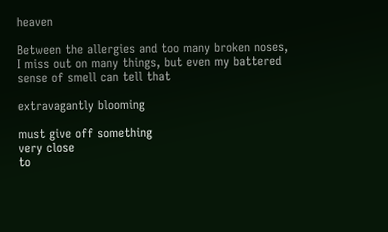heaven

Between the allergies and too many broken noses,
I miss out on many things, but even my battered
sense of smell can tell that

extravagantly blooming

must give off something
very close
to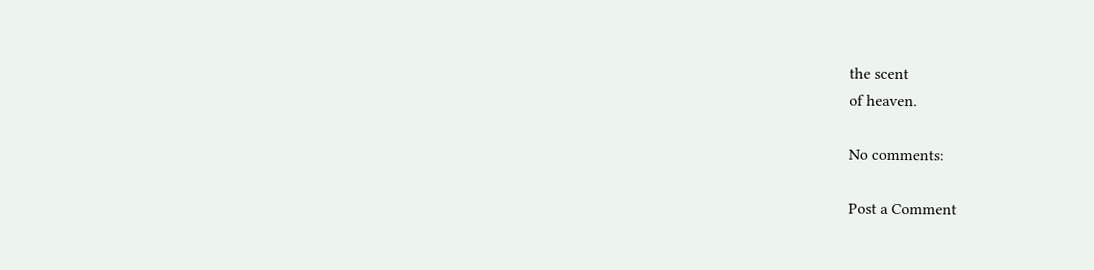the scent
of heaven.

No comments:

Post a Comment